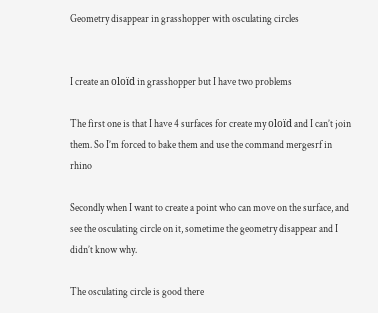Geometry disappear in grasshopper with osculating circles


I create an oloïd in grasshopper but I have two problems

The first one is that I have 4 surfaces for create my oloïd and I can’t join them. So I’m forced to bake them and use the command mergesrf in rhino

Secondly when I want to create a point who can move on the surface, and see the osculating circle on it, sometime the geometry disappear and I didn’t know why.

The osculating circle is good there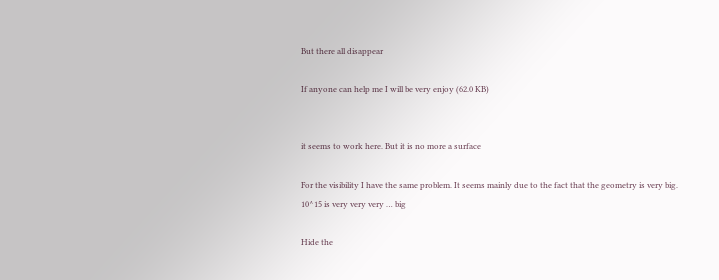But there all disappear

If anyone can help me I will be very enjoy (62.0 KB)


it seems to work here. But it is no more a surface

For the visibility I have the same problem. It seems mainly due to the fact that the geometry is very big.
10^15 is very very very … big

Hide the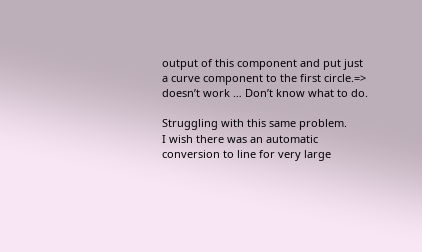output of this component and put just a curve component to the first circle.=> doesn’t work … Don’t know what to do.

Struggling with this same problem.
I wish there was an automatic conversion to line for very large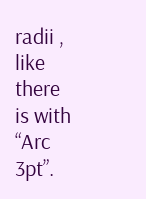radii , like there is with “Arc 3pt”.